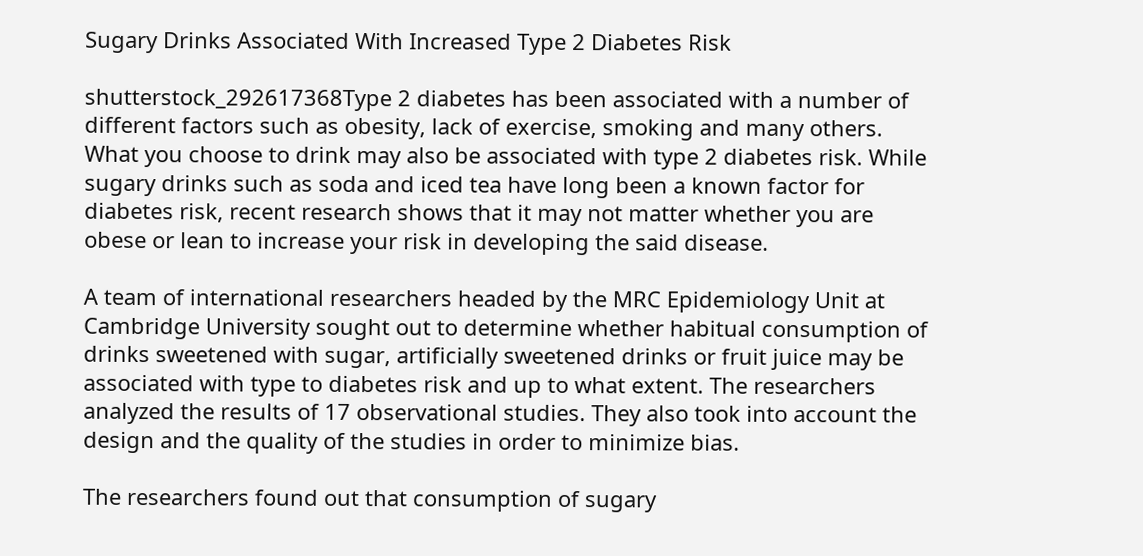Sugary Drinks Associated With Increased Type 2 Diabetes Risk

shutterstock_292617368Type 2 diabetes has been associated with a number of different factors such as obesity, lack of exercise, smoking and many others. What you choose to drink may also be associated with type 2 diabetes risk. While sugary drinks such as soda and iced tea have long been a known factor for diabetes risk, recent research shows that it may not matter whether you are obese or lean to increase your risk in developing the said disease.

A team of international researchers headed by the MRC Epidemiology Unit at Cambridge University sought out to determine whether habitual consumption of drinks sweetened with sugar, artificially sweetened drinks or fruit juice may be associated with type to diabetes risk and up to what extent. The researchers analyzed the results of 17 observational studies. They also took into account the design and the quality of the studies in order to minimize bias.

The researchers found out that consumption of sugary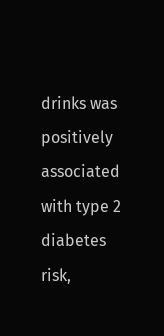drinks was positively associated with type 2 diabetes risk,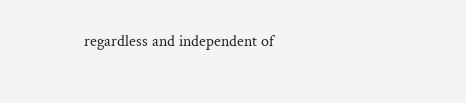regardless and independent of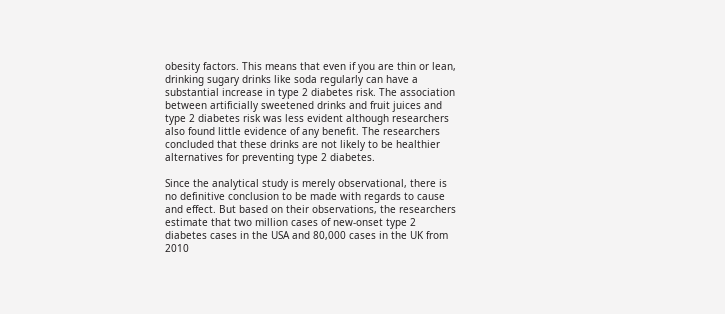obesity factors. This means that even if you are thin or lean, drinking sugary drinks like soda regularly can have a substantial increase in type 2 diabetes risk. The association between artificially sweetened drinks and fruit juices and type 2 diabetes risk was less evident although researchers also found little evidence of any benefit. The researchers concluded that these drinks are not likely to be healthier alternatives for preventing type 2 diabetes.

Since the analytical study is merely observational, there is no definitive conclusion to be made with regards to cause and effect. But based on their observations, the researchers estimate that two million cases of new-onset type 2 diabetes cases in the USA and 80,000 cases in the UK from 2010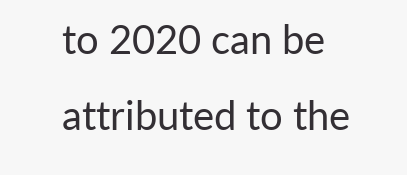to 2020 can be attributed to the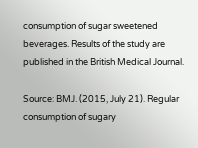consumption of sugar sweetened beverages. Results of the study are published in the British Medical Journal.

Source: BMJ. (2015, July 21). Regular consumption of sugary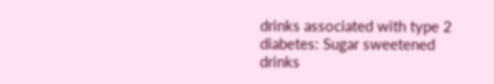drinks associated with type 2 diabetes: Sugar sweetened drinks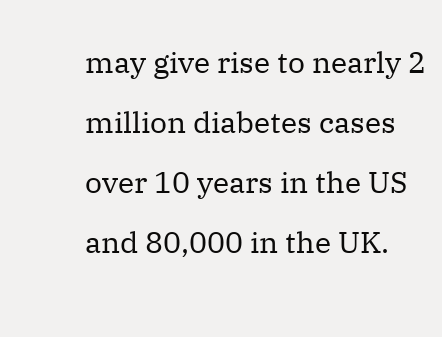may give rise to nearly 2 million diabetes cases over 10 years in the US and 80,000 in the UK.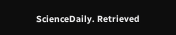ScienceDaily. Retrieved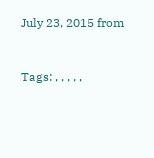July 23, 2015 from


Tags: , , , , ,